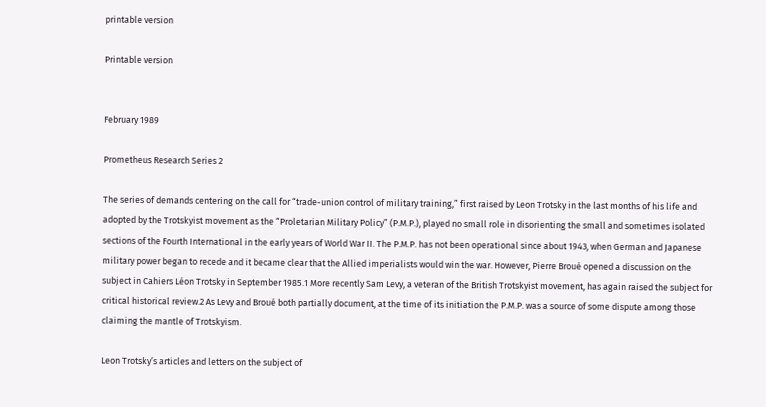printable version

Printable version


February 1989

Prometheus Research Series 2

The series of demands centering on the call for “trade-union control of military training,” first raised by Leon Trotsky in the last months of his life and adopted by the Trotskyist movement as the “Proletarian Military Policy” (P.M.P.), played no small role in disorienting the small and sometimes isolated sections of the Fourth International in the early years of World War II. The P.M.P. has not been operational since about 1943, when German and Japanese military power began to recede and it became clear that the Allied imperialists would win the war. However, Pierre Broué opened a discussion on the subject in Cahiers Léon Trotsky in September 1985.1 More recently Sam Levy, a veteran of the British Trotskyist movement, has again raised the subject for critical historical review.2 As Levy and Broué both partially document, at the time of its initiation the P.M.P. was a source of some dispute among those claiming the mantle of Trotskyism.

Leon Trotsky’s articles and letters on the subject of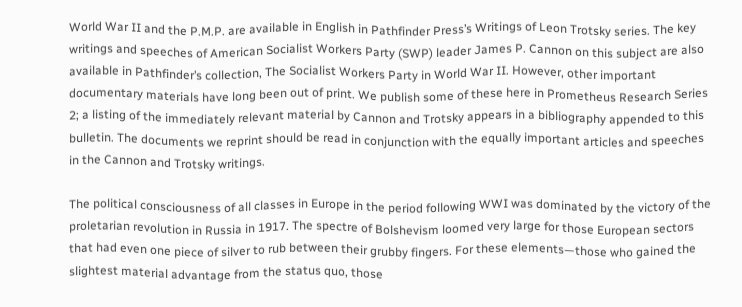World War II and the P.M.P. are available in English in Pathfinder Press’s Writings of Leon Trotsky series. The key writings and speeches of American Socialist Workers Party (SWP) leader James P. Cannon on this subject are also available in Pathfinder’s collection, The Socialist Workers Party in World War II. However, other important documentary materials have long been out of print. We publish some of these here in Prometheus Research Series 2; a listing of the immediately relevant material by Cannon and Trotsky appears in a bibliography appended to this bulletin. The documents we reprint should be read in conjunction with the equally important articles and speeches in the Cannon and Trotsky writings.

The political consciousness of all classes in Europe in the period following WWI was dominated by the victory of the proletarian revolution in Russia in 1917. The spectre of Bolshevism loomed very large for those European sectors that had even one piece of silver to rub between their grubby fingers. For these elements—those who gained the slightest material advantage from the status quo, those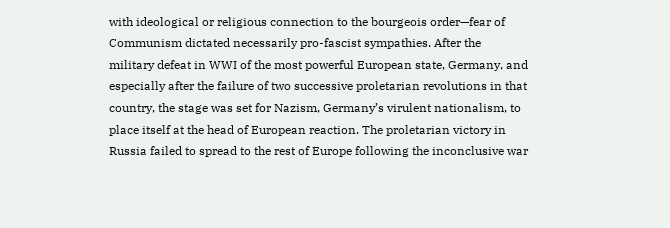with ideological or religious connection to the bourgeois order—fear of Communism dictated necessarily pro-fascist sympathies. After the military defeat in WWI of the most powerful European state, Germany, and especially after the failure of two successive proletarian revolutions in that country, the stage was set for Nazism, Germany’s virulent nationalism, to place itself at the head of European reaction. The proletarian victory in Russia failed to spread to the rest of Europe following the inconclusive war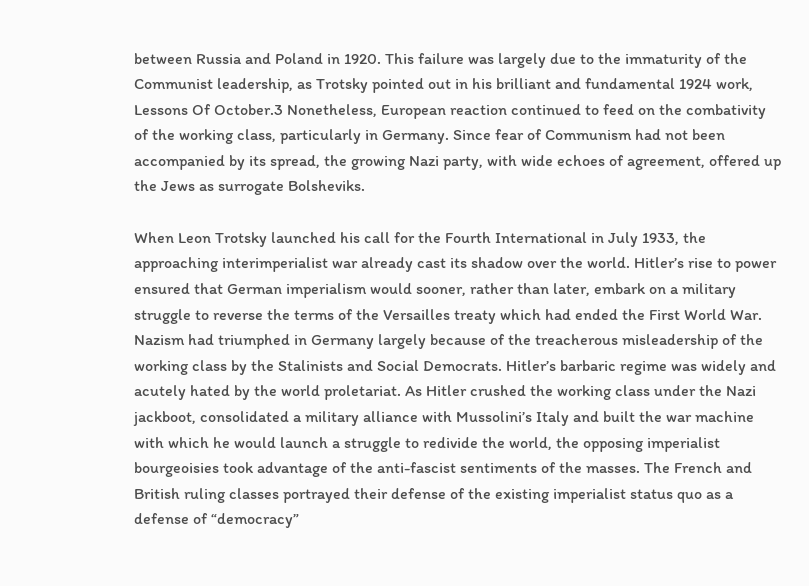between Russia and Poland in 1920. This failure was largely due to the immaturity of the Communist leadership, as Trotsky pointed out in his brilliant and fundamental 1924 work, Lessons Of October.3 Nonetheless, European reaction continued to feed on the combativity of the working class, particularly in Germany. Since fear of Communism had not been accompanied by its spread, the growing Nazi party, with wide echoes of agreement, offered up the Jews as surrogate Bolsheviks.

When Leon Trotsky launched his call for the Fourth International in July 1933, the approaching interimperialist war already cast its shadow over the world. Hitler’s rise to power ensured that German imperialism would sooner, rather than later, embark on a military struggle to reverse the terms of the Versailles treaty which had ended the First World War. Nazism had triumphed in Germany largely because of the treacherous misleadership of the working class by the Stalinists and Social Democrats. Hitler’s barbaric regime was widely and acutely hated by the world proletariat. As Hitler crushed the working class under the Nazi jackboot, consolidated a military alliance with Mussolini’s Italy and built the war machine with which he would launch a struggle to redivide the world, the opposing imperialist bourgeoisies took advantage of the anti-fascist sentiments of the masses. The French and British ruling classes portrayed their defense of the existing imperialist status quo as a defense of “democracy”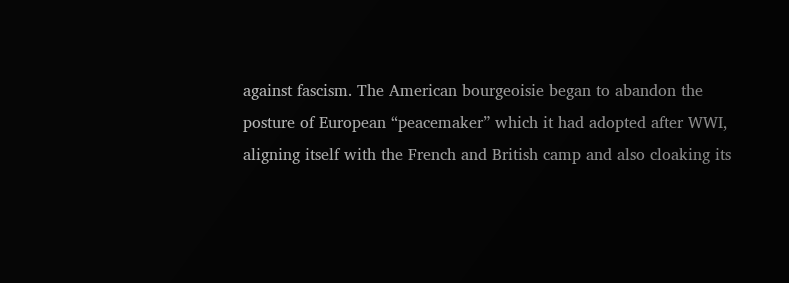against fascism. The American bourgeoisie began to abandon the posture of European “peacemaker” which it had adopted after WWI, aligning itself with the French and British camp and also cloaking its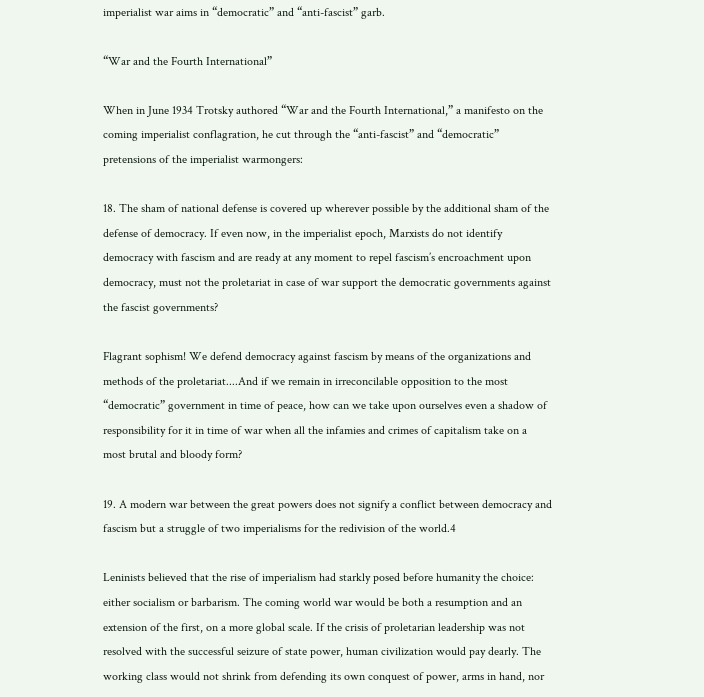imperialist war aims in “democratic” and “anti-fascist” garb.

“War and the Fourth International”

When in June 1934 Trotsky authored “War and the Fourth International,” a manifesto on the coming imperialist conflagration, he cut through the “anti-fascist” and “democratic” pretensions of the imperialist warmongers:

18. The sham of national defense is covered up wherever possible by the additional sham of the defense of democracy. If even now, in the imperialist epoch, Marxists do not identify democracy with fascism and are ready at any moment to repel fascism’s encroachment upon democracy, must not the proletariat in case of war support the democratic governments against the fascist governments?

Flagrant sophism! We defend democracy against fascism by means of the organizations and methods of the proletariat....And if we remain in irreconcilable opposition to the most “democratic” government in time of peace, how can we take upon ourselves even a shadow of responsibility for it in time of war when all the infamies and crimes of capitalism take on a most brutal and bloody form?

19. A modern war between the great powers does not signify a conflict between democracy and fascism but a struggle of two imperialisms for the redivision of the world.4

Leninists believed that the rise of imperialism had starkly posed before humanity the choice: either socialism or barbarism. The coming world war would be both a resumption and an extension of the first, on a more global scale. If the crisis of proletarian leadership was not resolved with the successful seizure of state power, human civilization would pay dearly. The working class would not shrink from defending its own conquest of power, arms in hand, nor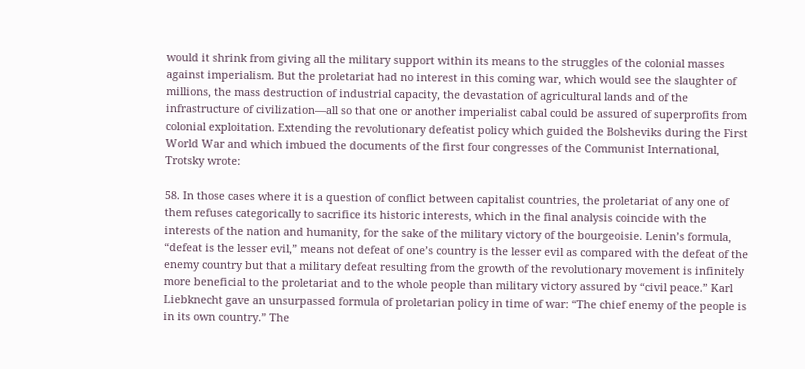would it shrink from giving all the military support within its means to the struggles of the colonial masses against imperialism. But the proletariat had no interest in this coming war, which would see the slaughter of millions, the mass destruction of industrial capacity, the devastation of agricultural lands and of the infrastructure of civilization—all so that one or another imperialist cabal could be assured of superprofits from colonial exploitation. Extending the revolutionary defeatist policy which guided the Bolsheviks during the First World War and which imbued the documents of the first four congresses of the Communist International, Trotsky wrote:

58. In those cases where it is a question of conflict between capitalist countries, the proletariat of any one of them refuses categorically to sacrifice its historic interests, which in the final analysis coincide with the interests of the nation and humanity, for the sake of the military victory of the bourgeoisie. Lenin’s formula, “defeat is the lesser evil,” means not defeat of one’s country is the lesser evil as compared with the defeat of the enemy country but that a military defeat resulting from the growth of the revolutionary movement is infinitely more beneficial to the proletariat and to the whole people than military victory assured by “civil peace.” Karl Liebknecht gave an unsurpassed formula of proletarian policy in time of war: “The chief enemy of the people is in its own country.” The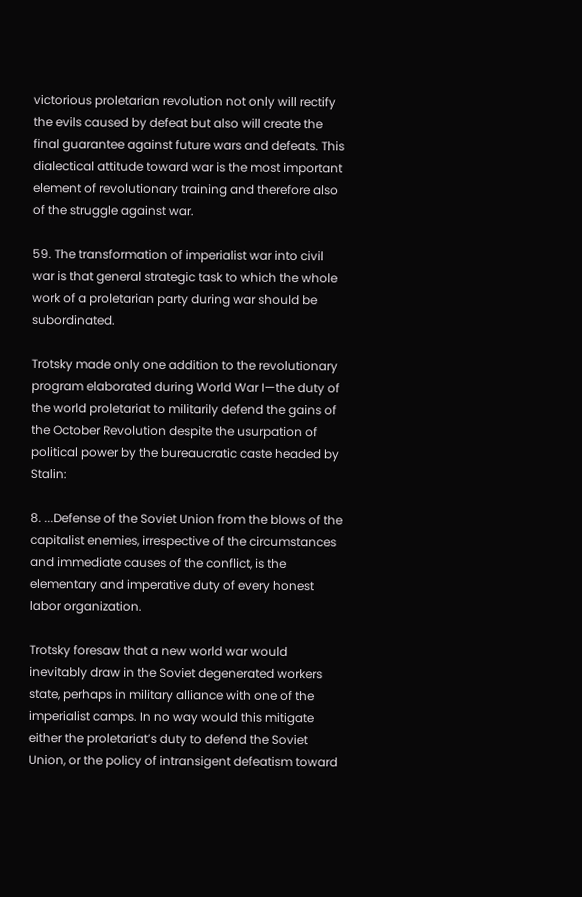victorious proletarian revolution not only will rectify the evils caused by defeat but also will create the final guarantee against future wars and defeats. This dialectical attitude toward war is the most important element of revolutionary training and therefore also of the struggle against war.

59. The transformation of imperialist war into civil war is that general strategic task to which the whole work of a proletarian party during war should be subordinated.

Trotsky made only one addition to the revolutionary program elaborated during World War I—the duty of the world proletariat to militarily defend the gains of the October Revolution despite the usurpation of political power by the bureaucratic caste headed by Stalin:

8. ...Defense of the Soviet Union from the blows of the capitalist enemies, irrespective of the circumstances and immediate causes of the conflict, is the elementary and imperative duty of every honest labor organization.

Trotsky foresaw that a new world war would inevitably draw in the Soviet degenerated workers state, perhaps in military alliance with one of the imperialist camps. In no way would this mitigate either the proletariat’s duty to defend the Soviet Union, or the policy of intransigent defeatism toward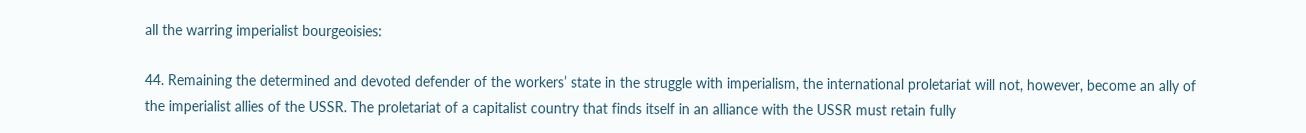all the warring imperialist bourgeoisies:

44. Remaining the determined and devoted defender of the workers’ state in the struggle with imperialism, the international proletariat will not, however, become an ally of the imperialist allies of the USSR. The proletariat of a capitalist country that finds itself in an alliance with the USSR must retain fully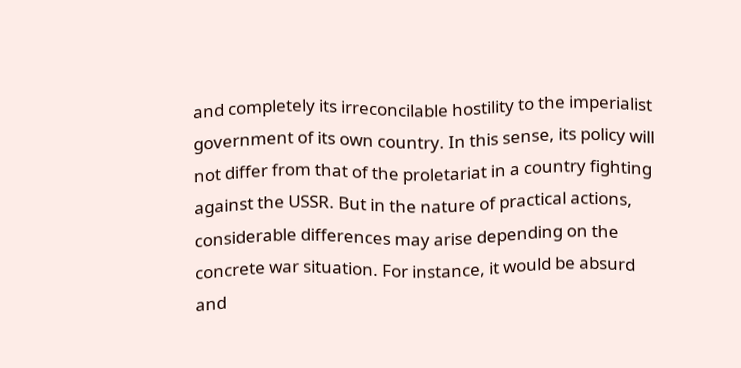and completely its irreconcilable hostility to the imperialist government of its own country. In this sense, its policy will not differ from that of the proletariat in a country fighting against the USSR. But in the nature of practical actions, considerable differences may arise depending on the concrete war situation. For instance, it would be absurd and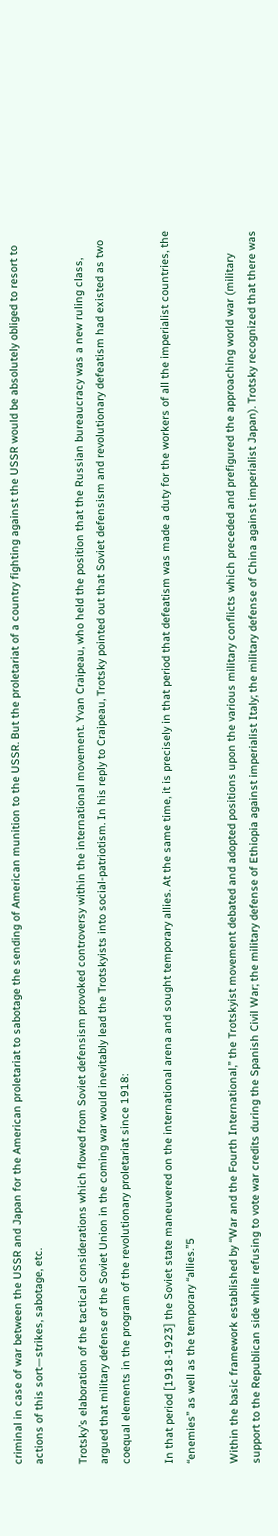criminal in case of war between the USSR and Japan for the American proletariat to sabotage the sending of American munition to the USSR. But the proletariat of a country fighting against the USSR would be absolutely obliged to resort to actions of this sort—strikes, sabotage, etc.

Trotsky’s elaboration of the tactical considerations which flowed from Soviet defensism provoked controversy within the international movement. Yvan Craipeau, who held the position that the Russian bureaucracy was a new ruling class, argued that military defense of the Soviet Union in the coming war would inevitably lead the Trotskyists into social-patriotism. In his reply to Craipeau, Trotsky pointed out that Soviet defensism and revolutionary defeatism had existed as two coequal elements in the program of the revolutionary proletariat since 1918:

In that period [1918-1923] the Soviet state maneuvered on the international arena and sought temporary allies. At the same time, it is precisely in that period that defeatism was made a duty for the workers of all the imperialist countries, the “enemies” as well as the temporary “allies.”5

Within the basic framework established by “War and the Fourth International,” the Trotskyist movement debated and adopted positions upon the various military conflicts which preceded and prefigured the approaching world war (military support to the Republican side while refusing to vote war credits during the Spanish Civil War; the military defense of Ethiopia against imperialist Italy; the military defense of China against imperialist Japan). Trotsky recognized that there was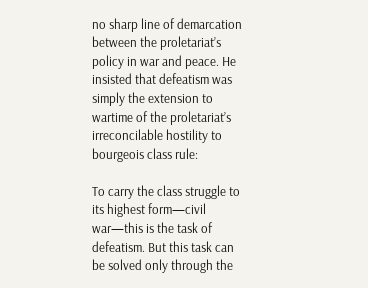no sharp line of demarcation between the proletariat’s policy in war and peace. He insisted that defeatism was simply the extension to wartime of the proletariat’s irreconcilable hostility to bourgeois class rule:

To carry the class struggle to its highest form—civil war—this is the task of defeatism. But this task can be solved only through the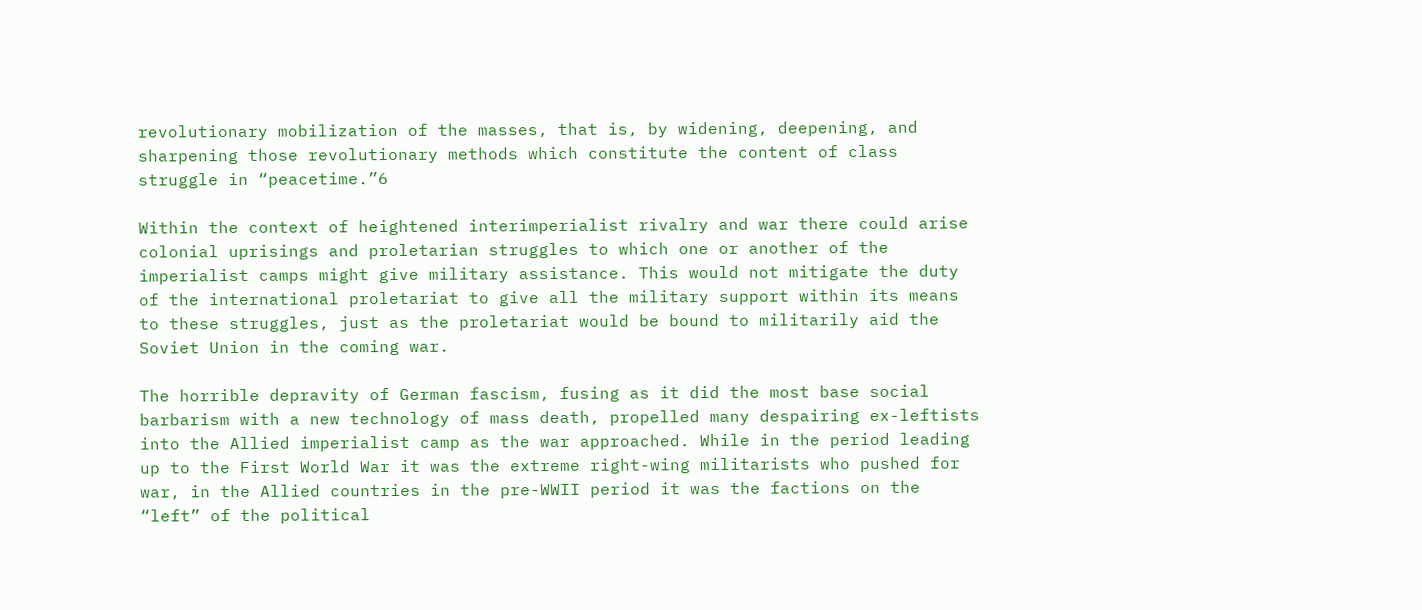revolutionary mobilization of the masses, that is, by widening, deepening, and sharpening those revolutionary methods which constitute the content of class struggle in “peacetime.”6

Within the context of heightened interimperialist rivalry and war there could arise colonial uprisings and proletarian struggles to which one or another of the imperialist camps might give military assistance. This would not mitigate the duty of the international proletariat to give all the military support within its means to these struggles, just as the proletariat would be bound to militarily aid the Soviet Union in the coming war.

The horrible depravity of German fascism, fusing as it did the most base social barbarism with a new technology of mass death, propelled many despairing ex-leftists into the Allied imperialist camp as the war approached. While in the period leading up to the First World War it was the extreme right-wing militarists who pushed for war, in the Allied countries in the pre-WWII period it was the factions on the “left” of the political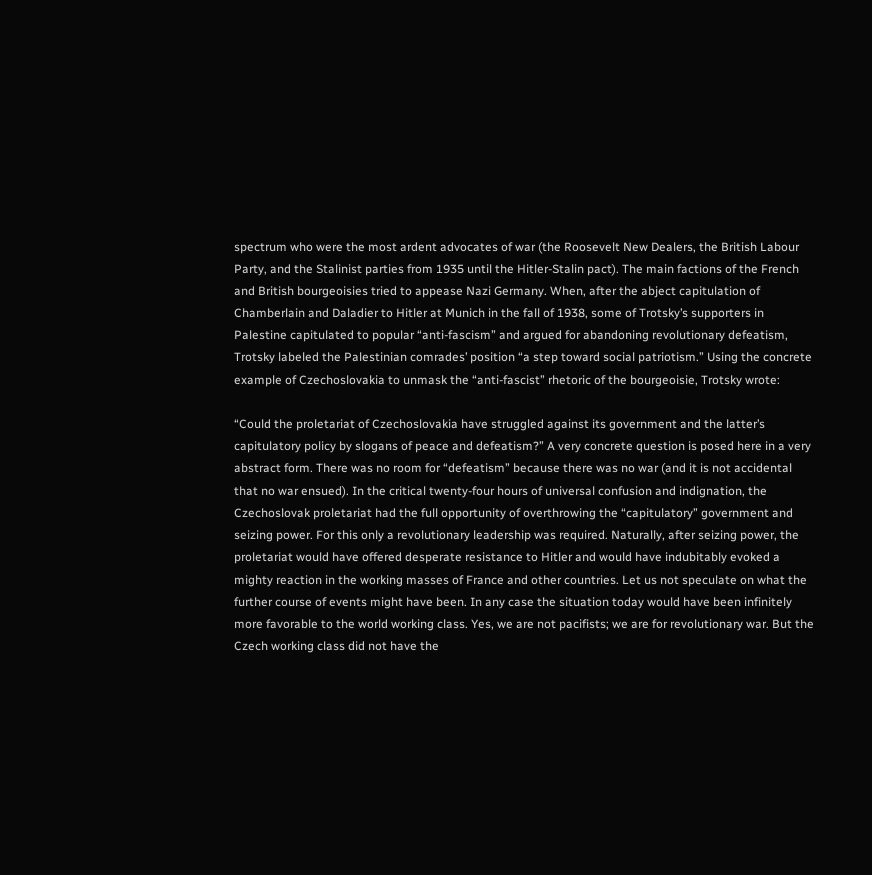spectrum who were the most ardent advocates of war (the Roosevelt New Dealers, the British Labour Party, and the Stalinist parties from 1935 until the Hitler-Stalin pact). The main factions of the French and British bourgeoisies tried to appease Nazi Germany. When, after the abject capitulation of Chamberlain and Daladier to Hitler at Munich in the fall of 1938, some of Trotsky’s supporters in Palestine capitulated to popular “anti-fascism” and argued for abandoning revolutionary defeatism, Trotsky labeled the Palestinian comrades’ position “a step toward social patriotism.” Using the concrete example of Czechoslovakia to unmask the “anti-fascist” rhetoric of the bourgeoisie, Trotsky wrote:

“Could the proletariat of Czechoslovakia have struggled against its government and the latter’s capitulatory policy by slogans of peace and defeatism?” A very concrete question is posed here in a very abstract form. There was no room for “defeatism” because there was no war (and it is not accidental that no war ensued). In the critical twenty-four hours of universal confusion and indignation, the Czechoslovak proletariat had the full opportunity of overthrowing the “capitulatory” government and seizing power. For this only a revolutionary leadership was required. Naturally, after seizing power, the proletariat would have offered desperate resistance to Hitler and would have indubitably evoked a mighty reaction in the working masses of France and other countries. Let us not speculate on what the further course of events might have been. In any case the situation today would have been infinitely more favorable to the world working class. Yes, we are not pacifists; we are for revolutionary war. But the Czech working class did not have the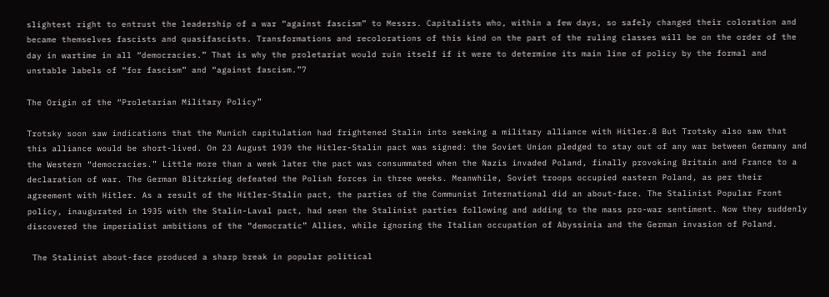slightest right to entrust the leadership of a war “against fascism” to Messrs. Capitalists who, within a few days, so safely changed their coloration and became themselves fascists and quasifascists. Transformations and recolorations of this kind on the part of the ruling classes will be on the order of the day in wartime in all “democracies.” That is why the proletariat would ruin itself if it were to determine its main line of policy by the formal and unstable labels of “for fascism” and “against fascism.”7

The Origin of the “Proletarian Military Policy”

Trotsky soon saw indications that the Munich capitulation had frightened Stalin into seeking a military alliance with Hitler.8 But Trotsky also saw that this alliance would be short-lived. On 23 August 1939 the Hitler-Stalin pact was signed: the Soviet Union pledged to stay out of any war between Germany and the Western “democracies.” Little more than a week later the pact was consummated when the Nazis invaded Poland, finally provoking Britain and France to a declaration of war. The German Blitzkrieg defeated the Polish forces in three weeks. Meanwhile, Soviet troops occupied eastern Poland, as per their agreement with Hitler. As a result of the Hitler-Stalin pact, the parties of the Communist International did an about-face. The Stalinist Popular Front policy, inaugurated in 1935 with the Stalin-Laval pact, had seen the Stalinist parties following and adding to the mass pro-war sentiment. Now they suddenly discovered the imperialist ambitions of the “democratic” Allies, while ignoring the Italian occupation of Abyssinia and the German invasion of Poland.

 The Stalinist about-face produced a sharp break in popular political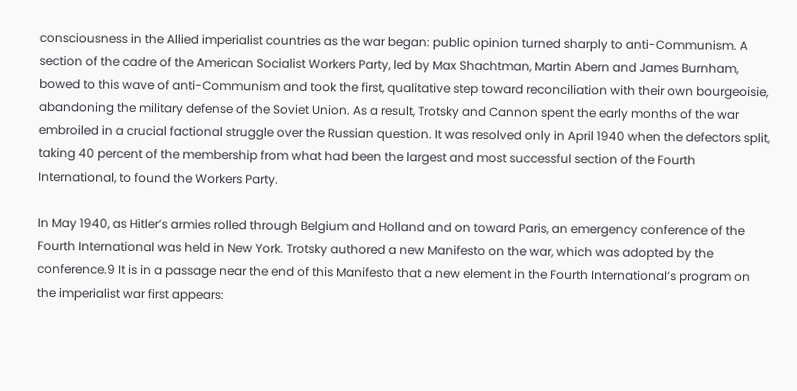consciousness in the Allied imperialist countries as the war began: public opinion turned sharply to anti-Communism. A section of the cadre of the American Socialist Workers Party, led by Max Shachtman, Martin Abern and James Burnham, bowed to this wave of anti-Communism and took the first, qualitative step toward reconciliation with their own bourgeoisie, abandoning the military defense of the Soviet Union. As a result, Trotsky and Cannon spent the early months of the war embroiled in a crucial factional struggle over the Russian question. It was resolved only in April 1940 when the defectors split, taking 40 percent of the membership from what had been the largest and most successful section of the Fourth International, to found the Workers Party.

In May 1940, as Hitler’s armies rolled through Belgium and Holland and on toward Paris, an emergency conference of the Fourth International was held in New York. Trotsky authored a new Manifesto on the war, which was adopted by the conference.9 It is in a passage near the end of this Manifesto that a new element in the Fourth International’s program on the imperialist war first appears: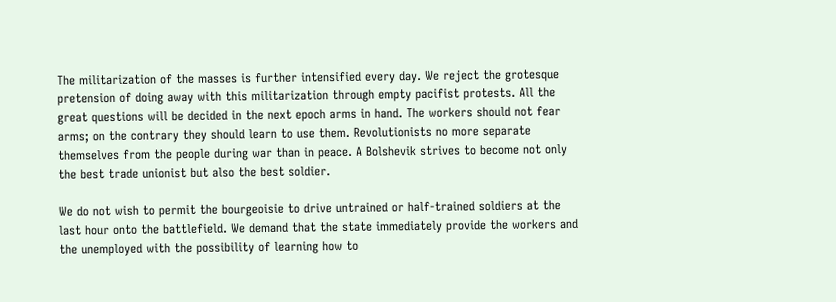The militarization of the masses is further intensified every day. We reject the grotesque pretension of doing away with this militarization through empty pacifist protests. All the great questions will be decided in the next epoch arms in hand. The workers should not fear arms; on the contrary they should learn to use them. Revolutionists no more separate themselves from the people during war than in peace. A Bolshevik strives to become not only the best trade unionist but also the best soldier.

We do not wish to permit the bourgeoisie to drive untrained or half-trained soldiers at the last hour onto the battlefield. We demand that the state immediately provide the workers and the unemployed with the possibility of learning how to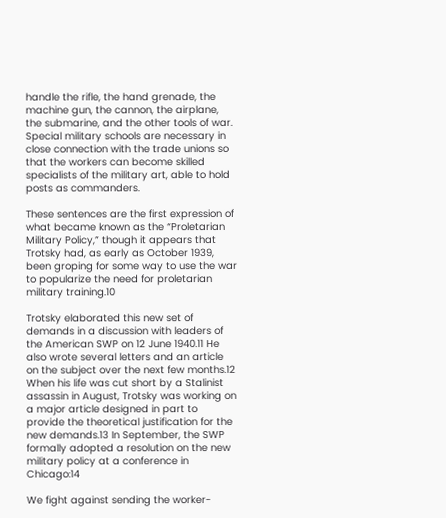handle the rifle, the hand grenade, the machine gun, the cannon, the airplane, the submarine, and the other tools of war. Special military schools are necessary in close connection with the trade unions so that the workers can become skilled specialists of the military art, able to hold posts as commanders.

These sentences are the first expression of what became known as the “Proletarian Military Policy,” though it appears that Trotsky had, as early as October 1939, been groping for some way to use the war to popularize the need for proletarian military training.10

Trotsky elaborated this new set of demands in a discussion with leaders of the American SWP on 12 June 1940.11 He also wrote several letters and an article on the subject over the next few months.12 When his life was cut short by a Stalinist assassin in August, Trotsky was working on a major article designed in part to provide the theoretical justification for the new demands.13 In September, the SWP formally adopted a resolution on the new military policy at a conference in Chicago:14

We fight against sending the worker-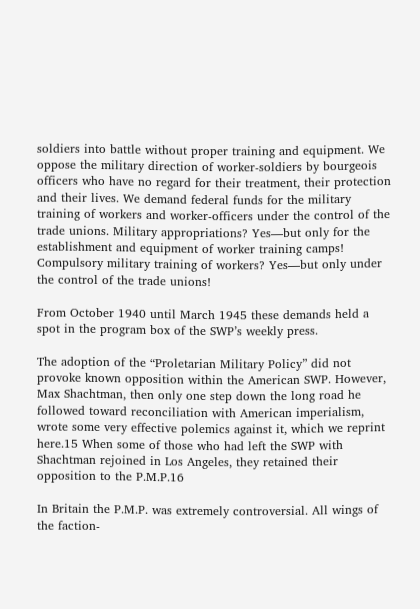soldiers into battle without proper training and equipment. We oppose the military direction of worker-soldiers by bourgeois officers who have no regard for their treatment, their protection and their lives. We demand federal funds for the military training of workers and worker-officers under the control of the trade unions. Military appropriations? Yes—but only for the establishment and equipment of worker training camps! Compulsory military training of workers? Yes—but only under the control of the trade unions!

From October 1940 until March 1945 these demands held a spot in the program box of the SWP’s weekly press.

The adoption of the “Proletarian Military Policy” did not provoke known opposition within the American SWP. However, Max Shachtman, then only one step down the long road he followed toward reconciliation with American imperialism, wrote some very effective polemics against it, which we reprint here.15 When some of those who had left the SWP with Shachtman rejoined in Los Angeles, they retained their opposition to the P.M.P.16

In Britain the P.M.P. was extremely controversial. All wings of the faction-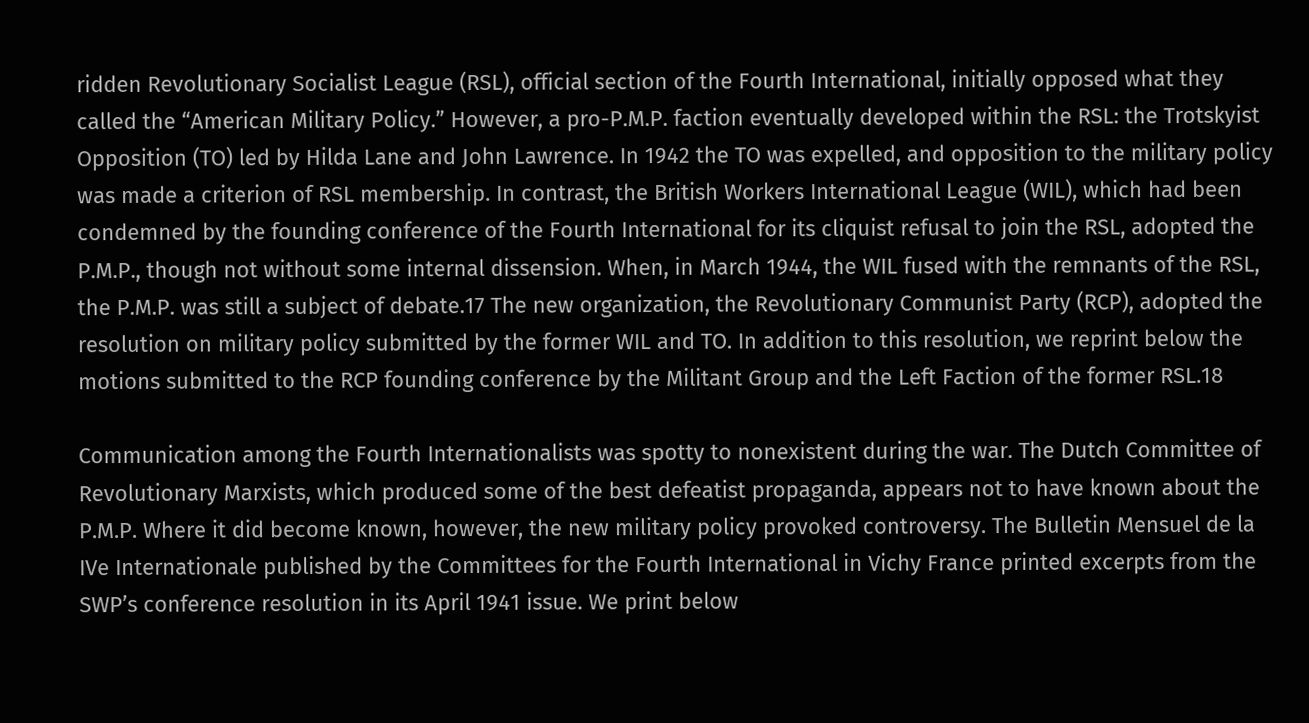ridden Revolutionary Socialist League (RSL), official section of the Fourth International, initially opposed what they called the “American Military Policy.” However, a pro-P.M.P. faction eventually developed within the RSL: the Trotskyist Opposition (TO) led by Hilda Lane and John Lawrence. In 1942 the TO was expelled, and opposition to the military policy was made a criterion of RSL membership. In contrast, the British Workers International League (WIL), which had been condemned by the founding conference of the Fourth International for its cliquist refusal to join the RSL, adopted the P.M.P., though not without some internal dissension. When, in March 1944, the WIL fused with the remnants of the RSL, the P.M.P. was still a subject of debate.17 The new organization, the Revolutionary Communist Party (RCP), adopted the resolution on military policy submitted by the former WIL and TO. In addition to this resolution, we reprint below the motions submitted to the RCP founding conference by the Militant Group and the Left Faction of the former RSL.18

Communication among the Fourth Internationalists was spotty to nonexistent during the war. The Dutch Committee of Revolutionary Marxists, which produced some of the best defeatist propaganda, appears not to have known about the P.M.P. Where it did become known, however, the new military policy provoked controversy. The Bulletin Mensuel de la IVe Internationale published by the Committees for the Fourth International in Vichy France printed excerpts from the SWP’s conference resolution in its April 1941 issue. We print below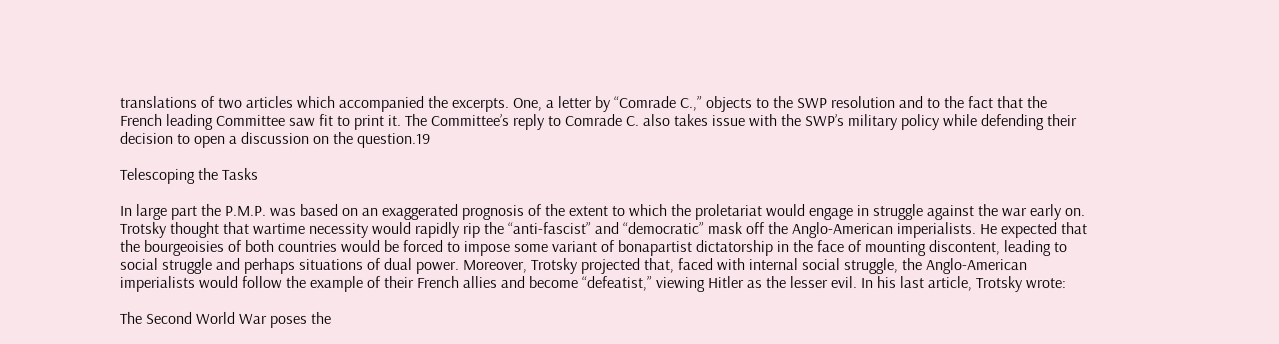translations of two articles which accompanied the excerpts. One, a letter by “Comrade C.,” objects to the SWP resolution and to the fact that the French leading Committee saw fit to print it. The Committee’s reply to Comrade C. also takes issue with the SWP’s military policy while defending their decision to open a discussion on the question.19

Telescoping the Tasks

In large part the P.M.P. was based on an exaggerated prognosis of the extent to which the proletariat would engage in struggle against the war early on. Trotsky thought that wartime necessity would rapidly rip the “anti-fascist” and “democratic” mask off the Anglo-American imperialists. He expected that the bourgeoisies of both countries would be forced to impose some variant of bonapartist dictatorship in the face of mounting discontent, leading to social struggle and perhaps situations of dual power. Moreover, Trotsky projected that, faced with internal social struggle, the Anglo-American imperialists would follow the example of their French allies and become “defeatist,” viewing Hitler as the lesser evil. In his last article, Trotsky wrote:

The Second World War poses the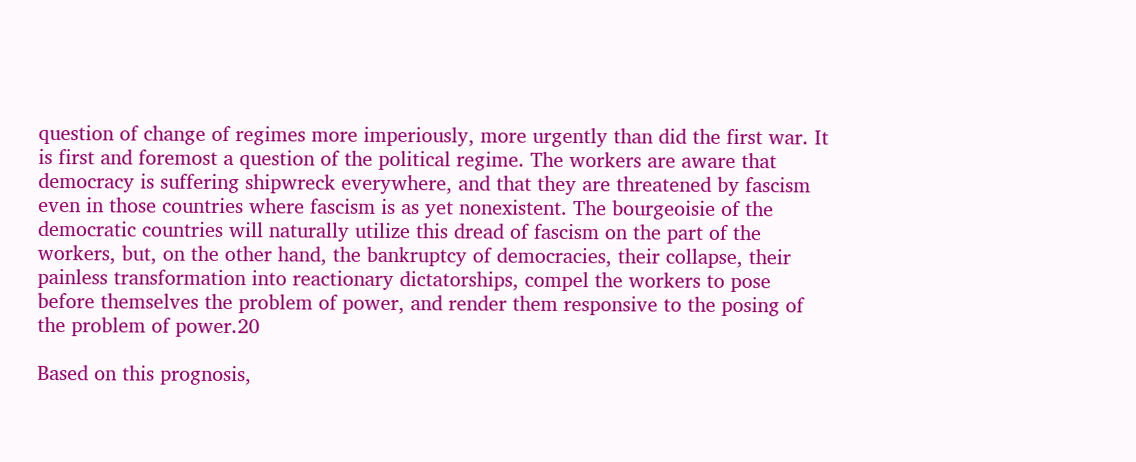question of change of regimes more imperiously, more urgently than did the first war. It is first and foremost a question of the political regime. The workers are aware that democracy is suffering shipwreck everywhere, and that they are threatened by fascism even in those countries where fascism is as yet nonexistent. The bourgeoisie of the democratic countries will naturally utilize this dread of fascism on the part of the workers, but, on the other hand, the bankruptcy of democracies, their collapse, their painless transformation into reactionary dictatorships, compel the workers to pose before themselves the problem of power, and render them responsive to the posing of the problem of power.20

Based on this prognosis,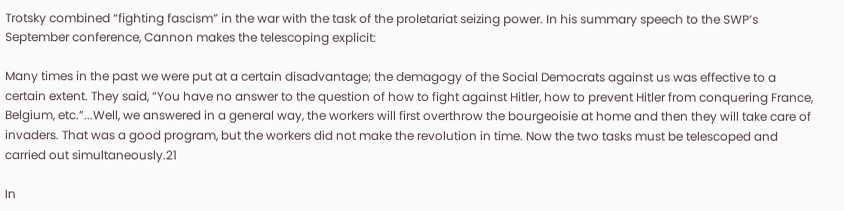Trotsky combined “fighting fascism” in the war with the task of the proletariat seizing power. In his summary speech to the SWP’s September conference, Cannon makes the telescoping explicit:

Many times in the past we were put at a certain disadvantage; the demagogy of the Social Democrats against us was effective to a certain extent. They said, “You have no answer to the question of how to fight against Hitler, how to prevent Hitler from conquering France, Belgium, etc.”...Well, we answered in a general way, the workers will first overthrow the bourgeoisie at home and then they will take care of invaders. That was a good program, but the workers did not make the revolution in time. Now the two tasks must be telescoped and carried out simultaneously.21

In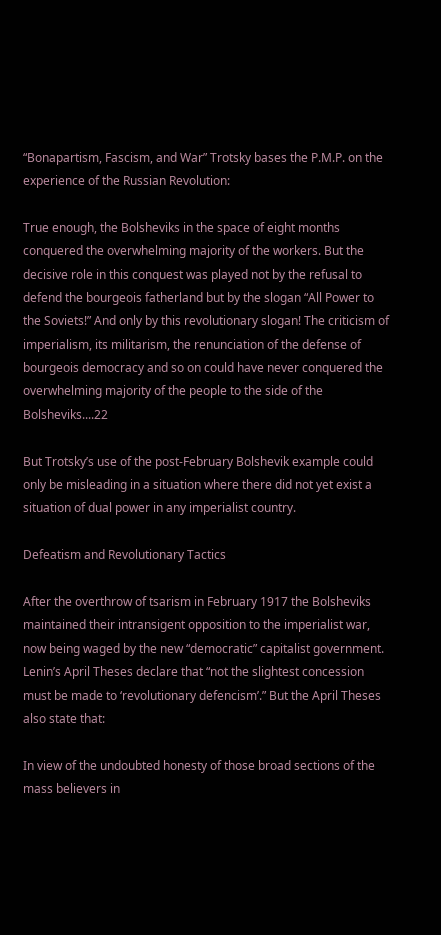“Bonapartism, Fascism, and War” Trotsky bases the P.M.P. on the experience of the Russian Revolution:

True enough, the Bolsheviks in the space of eight months conquered the overwhelming majority of the workers. But the decisive role in this conquest was played not by the refusal to defend the bourgeois fatherland but by the slogan “All Power to the Soviets!” And only by this revolutionary slogan! The criticism of imperialism, its militarism, the renunciation of the defense of bourgeois democracy and so on could have never conquered the overwhelming majority of the people to the side of the Bolsheviks....22

But Trotsky’s use of the post-February Bolshevik example could only be misleading in a situation where there did not yet exist a situation of dual power in any imperialist country.

Defeatism and Revolutionary Tactics

After the overthrow of tsarism in February 1917 the Bolsheviks maintained their intransigent opposition to the imperialist war, now being waged by the new “democratic” capitalist government. Lenin’s April Theses declare that “not the slightest concession must be made to ‘revolutionary defencism’.” But the April Theses also state that:

In view of the undoubted honesty of those broad sections of the mass believers in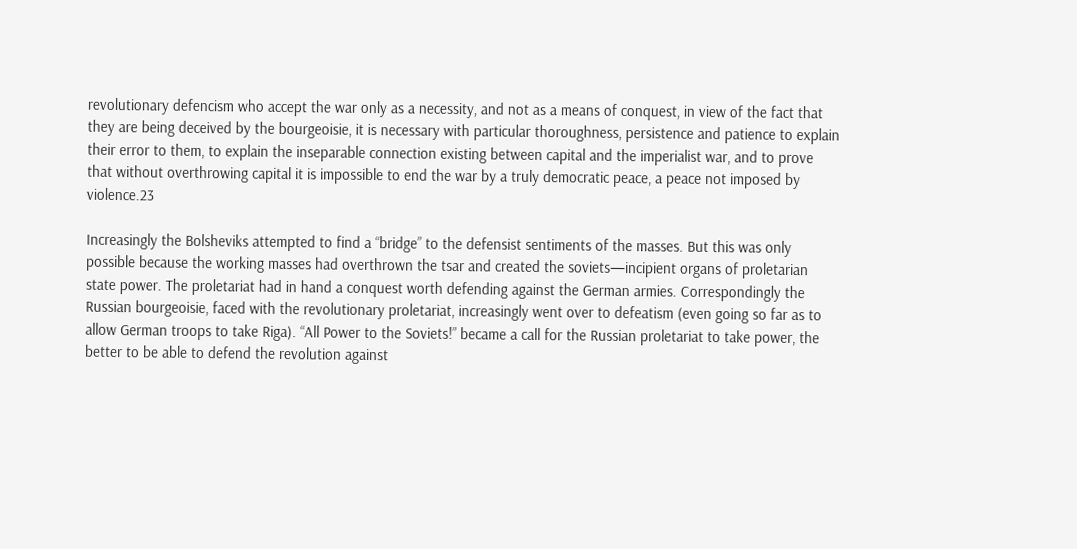revolutionary defencism who accept the war only as a necessity, and not as a means of conquest, in view of the fact that they are being deceived by the bourgeoisie, it is necessary with particular thoroughness, persistence and patience to explain their error to them, to explain the inseparable connection existing between capital and the imperialist war, and to prove that without overthrowing capital it is impossible to end the war by a truly democratic peace, a peace not imposed by violence.23

Increasingly the Bolsheviks attempted to find a “bridge” to the defensist sentiments of the masses. But this was only possible because the working masses had overthrown the tsar and created the soviets—incipient organs of proletarian state power. The proletariat had in hand a conquest worth defending against the German armies. Correspondingly the Russian bourgeoisie, faced with the revolutionary proletariat, increasingly went over to defeatism (even going so far as to allow German troops to take Riga). “All Power to the Soviets!” became a call for the Russian proletariat to take power, the better to be able to defend the revolution against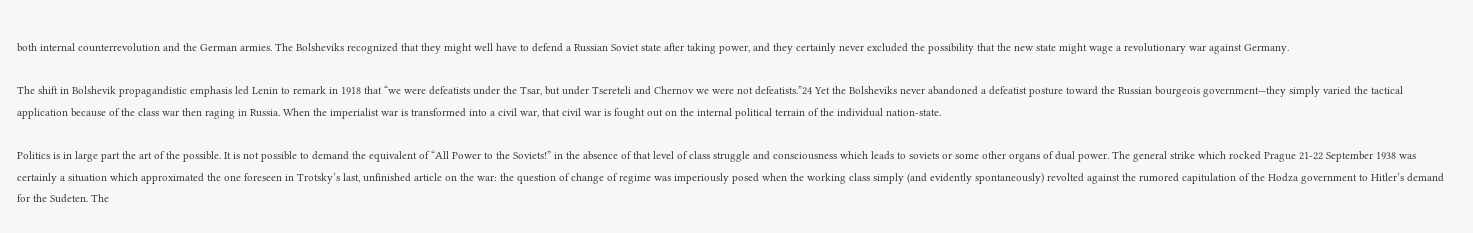both internal counterrevolution and the German armies. The Bolsheviks recognized that they might well have to defend a Russian Soviet state after taking power, and they certainly never excluded the possibility that the new state might wage a revolutionary war against Germany.

The shift in Bolshevik propagandistic emphasis led Lenin to remark in 1918 that “we were defeatists under the Tsar, but under Tsereteli and Chernov we were not defeatists.”24 Yet the Bolsheviks never abandoned a defeatist posture toward the Russian bourgeois government—they simply varied the tactical application because of the class war then raging in Russia. When the imperialist war is transformed into a civil war, that civil war is fought out on the internal political terrain of the individual nation-state.

Politics is in large part the art of the possible. It is not possible to demand the equivalent of “All Power to the Soviets!” in the absence of that level of class struggle and consciousness which leads to soviets or some other organs of dual power. The general strike which rocked Prague 21-22 September 1938 was certainly a situation which approximated the one foreseen in Trotsky’s last, unfinished article on the war: the question of change of regime was imperiously posed when the working class simply (and evidently spontaneously) revolted against the rumored capitulation of the Hodza government to Hitler’s demand for the Sudeten. The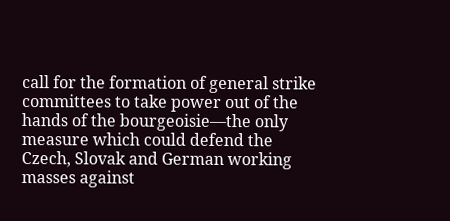call for the formation of general strike committees to take power out of the hands of the bourgeoisie—the only measure which could defend the Czech, Slovak and German working masses against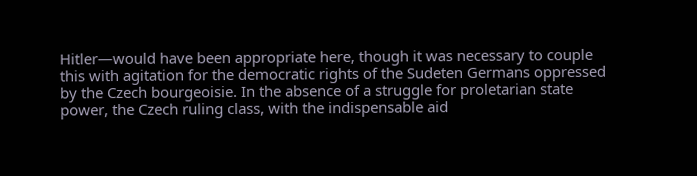Hitler—would have been appropriate here, though it was necessary to couple this with agitation for the democratic rights of the Sudeten Germans oppressed by the Czech bourgeoisie. In the absence of a struggle for proletarian state power, the Czech ruling class, with the indispensable aid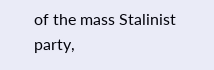of the mass Stalinist party,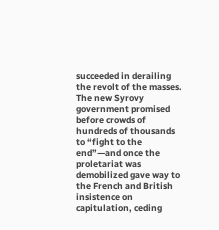succeeded in derailing the revolt of the masses. The new Syrovy government promised before crowds of hundreds of thousands to “fight to the end”—and once the proletariat was demobilized gave way to the French and British insistence on capitulation, ceding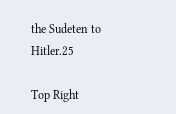the Sudeten to Hitler.25

Top Right